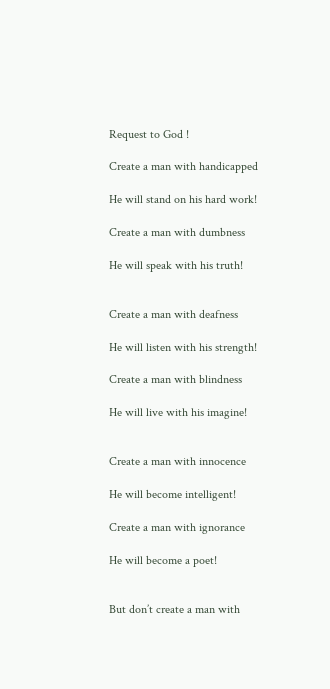Request to God !

Create a man with handicapped

He will stand on his hard work!

Create a man with dumbness

He will speak with his truth!


Create a man with deafness

He will listen with his strength!

Create a man with blindness

He will live with his imagine!


Create a man with innocence

He will become intelligent!

Create a man with ignorance

He will become a poet!


But don’t create a man with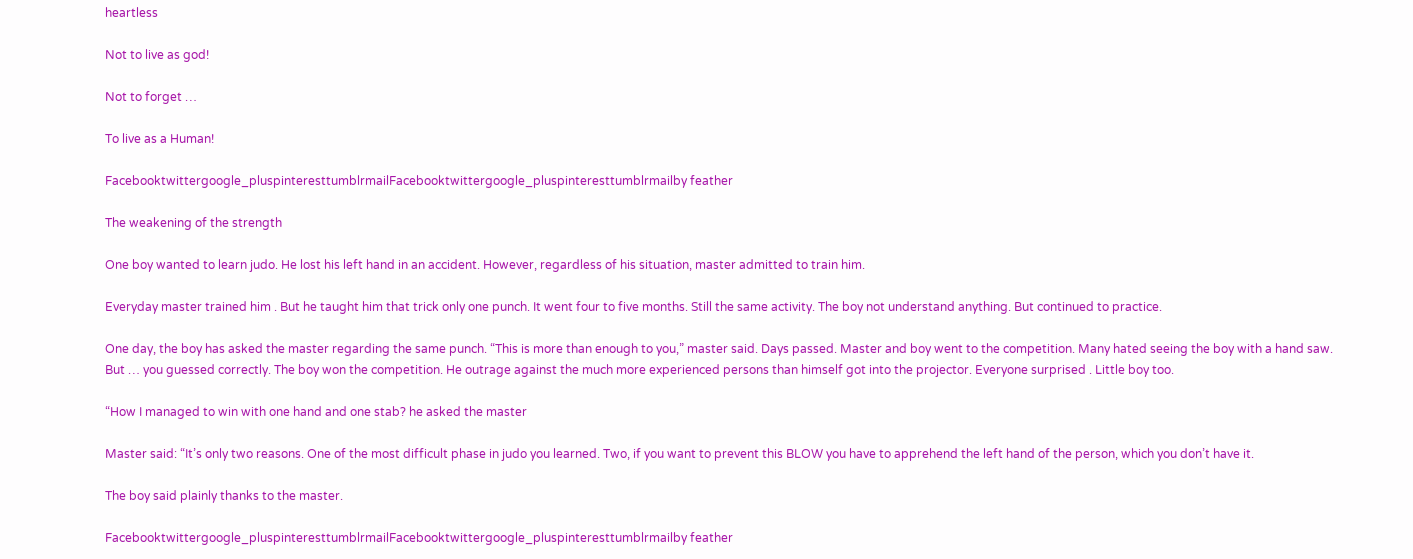heartless

Not to live as god!

Not to forget …

To live as a Human!

Facebooktwittergoogle_pluspinteresttumblrmailFacebooktwittergoogle_pluspinteresttumblrmailby feather

The weakening of the strength

One boy wanted to learn judo. He lost his left hand in an accident. However, regardless of his situation, master admitted to train him.

Everyday master trained him . But he taught him that trick only one punch. It went four to five months. Still the same activity. The boy not understand anything. But continued to practice.

One day, the boy has asked the master regarding the same punch. “This is more than enough to you,” master said. Days passed. Master and boy went to the competition. Many hated seeing the boy with a hand saw. But … you guessed correctly. The boy won the competition. He outrage against the much more experienced persons than himself got into the projector. Everyone surprised . Little boy too.

“How I managed to win with one hand and one stab? he asked the master

Master said: “It’s only two reasons. One of the most difficult phase in judo you learned. Two, if you want to prevent this BLOW you have to apprehend the left hand of the person, which you don’t have it.

The boy said plainly thanks to the master.

Facebooktwittergoogle_pluspinteresttumblrmailFacebooktwittergoogle_pluspinteresttumblrmailby feather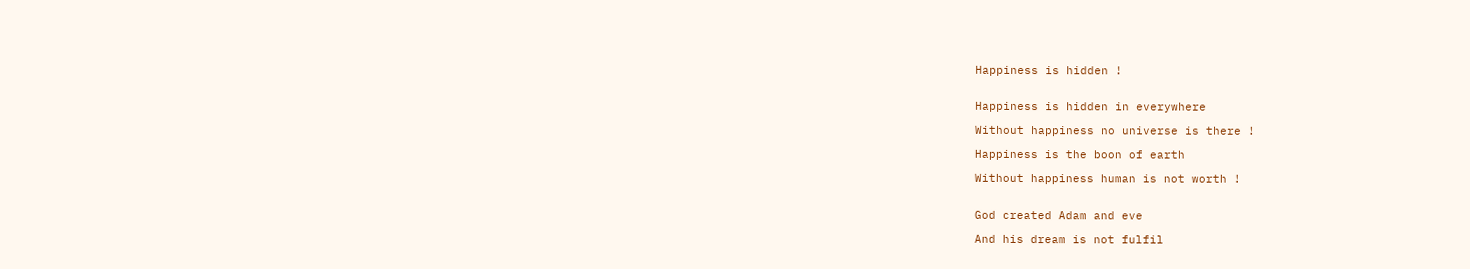Happiness is hidden !


Happiness is hidden in everywhere

Without happiness no universe is there !

Happiness is the boon of earth

Without happiness human is not worth !


God created Adam and eve

And his dream is not fulfil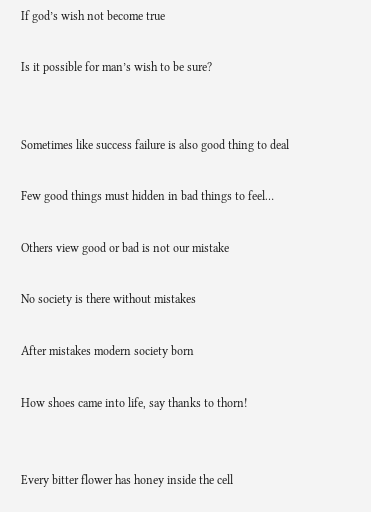If god’s wish not become true

Is it possible for man’s wish to be sure?


Sometimes like success failure is also good thing to deal

Few good things must hidden in bad things to feel…

Others view good or bad is not our mistake

No society is there without mistakes

After mistakes modern society born

How shoes came into life, say thanks to thorn!


Every bitter flower has honey inside the cell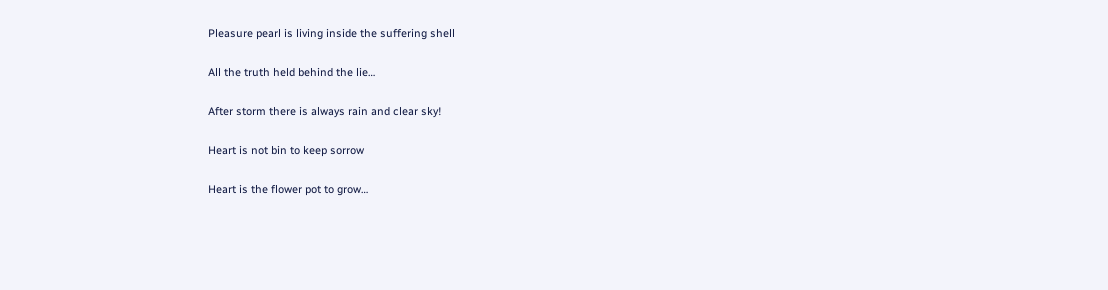Pleasure pearl is living inside the suffering shell

All the truth held behind the lie…

After storm there is always rain and clear sky!

Heart is not bin to keep sorrow

Heart is the flower pot to grow…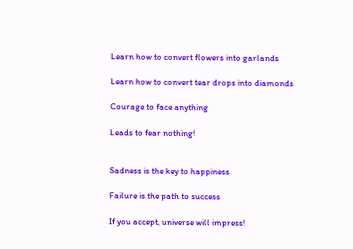Learn how to convert flowers into garlands

Learn how to convert tear drops into diamonds

Courage to face anything

Leads to fear nothing!


Sadness is the key to happiness

Failure is the path to success

If you accept, universe will impress!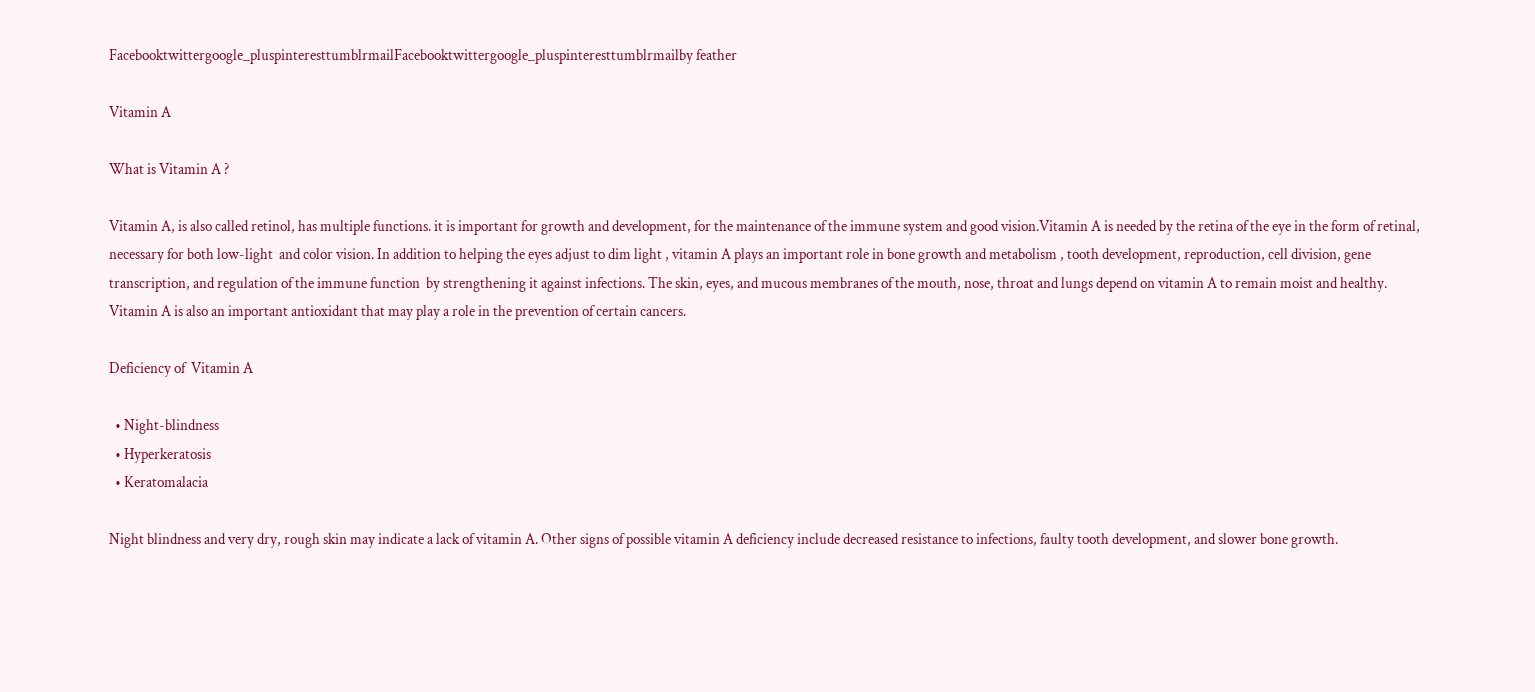Facebooktwittergoogle_pluspinteresttumblrmailFacebooktwittergoogle_pluspinteresttumblrmailby feather

Vitamin A

What is Vitamin A ?

Vitamin A, is also called retinol, has multiple functions. it is important for growth and development, for the maintenance of the immune system and good vision.Vitamin A is needed by the retina of the eye in the form of retinal, necessary for both low-light  and color vision. In addition to helping the eyes adjust to dim light , vitamin A plays an important role in bone growth and metabolism , tooth development, reproduction, cell division, gene transcription, and regulation of the immune function  by strengthening it against infections. The skin, eyes, and mucous membranes of the mouth, nose, throat and lungs depend on vitamin A to remain moist and healthy. Vitamin A is also an important antioxidant that may play a role in the prevention of certain cancers.

Deficiency of  Vitamin A

  • Night-blindness
  • Hyperkeratosis
  • Keratomalacia

Night blindness and very dry, rough skin may indicate a lack of vitamin A. Other signs of possible vitamin A deficiency include decreased resistance to infections, faulty tooth development, and slower bone growth.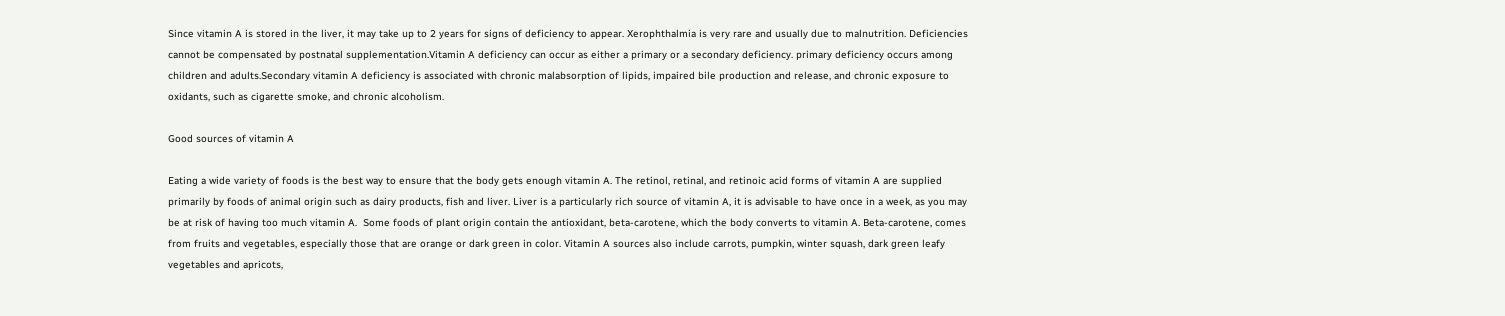Since vitamin A is stored in the liver, it may take up to 2 years for signs of deficiency to appear. Xerophthalmia is very rare and usually due to malnutrition. Deficiencies cannot be compensated by postnatal supplementation.Vitamin A deficiency can occur as either a primary or a secondary deficiency. primary deficiency occurs among children and adults.Secondary vitamin A deficiency is associated with chronic malabsorption of lipids, impaired bile production and release, and chronic exposure to oxidants, such as cigarette smoke, and chronic alcoholism.

Good sources of vitamin A

Eating a wide variety of foods is the best way to ensure that the body gets enough vitamin A. The retinol, retinal, and retinoic acid forms of vitamin A are supplied primarily by foods of animal origin such as dairy products, fish and liver. Liver is a particularly rich source of vitamin A, it is advisable to have once in a week, as you may be at risk of having too much vitamin A.  Some foods of plant origin contain the antioxidant, beta-carotene, which the body converts to vitamin A. Beta-carotene, comes from fruits and vegetables, especially those that are orange or dark green in color. Vitamin A sources also include carrots, pumpkin, winter squash, dark green leafy vegetables and apricots,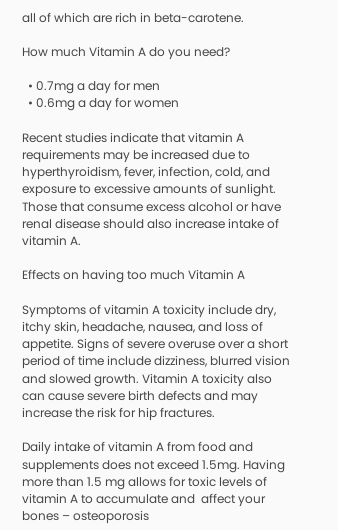all of which are rich in beta-carotene.

How much Vitamin A do you need?

  • 0.7mg a day for men
  • 0.6mg a day for women

Recent studies indicate that vitamin A requirements may be increased due to hyperthyroidism, fever, infection, cold, and exposure to excessive amounts of sunlight. Those that consume excess alcohol or have renal disease should also increase intake of vitamin A.

Effects on having too much Vitamin A

Symptoms of vitamin A toxicity include dry, itchy skin, headache, nausea, and loss of appetite. Signs of severe overuse over a short period of time include dizziness, blurred vision and slowed growth. Vitamin A toxicity also can cause severe birth defects and may increase the risk for hip fractures.

Daily intake of vitamin A from food and supplements does not exceed 1.5mg. Having more than 1.5 mg allows for toxic levels of vitamin A to accumulate and  affect your bones – osteoporosis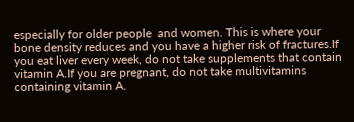especially for older people  and women. This is where your bone density reduces and you have a higher risk of fractures.If you eat liver every week, do not take supplements that contain vitamin A.If you are pregnant, do not take multivitamins containing vitamin A.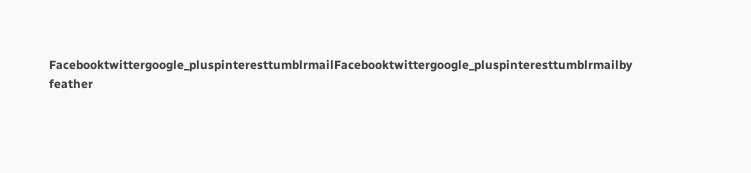Facebooktwittergoogle_pluspinteresttumblrmailFacebooktwittergoogle_pluspinteresttumblrmailby feather